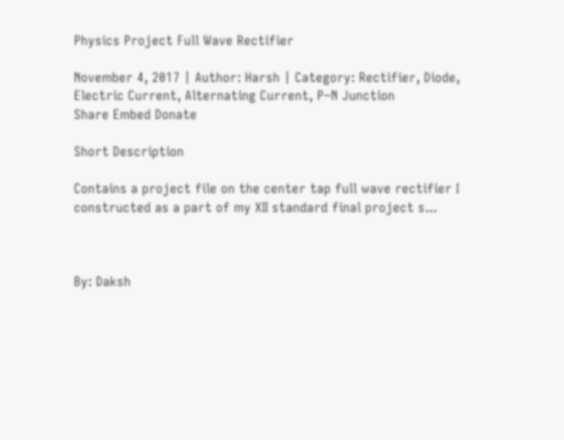Physics Project Full Wave Rectifier

November 4, 2017 | Author: Harsh | Category: Rectifier, Diode, Electric Current, Alternating Current, P–N Junction
Share Embed Donate

Short Description

Contains a project file on the center tap full wave rectifier I constructed as a part of my XII standard final project s...



By: Daksh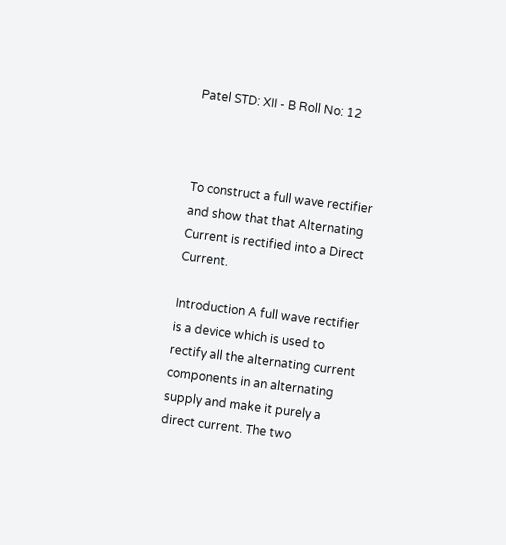Patel STD: XII - B Roll No: 12



To construct a full wave rectifier and show that that Alternating Current is rectified into a Direct Current.

Introduction A full wave rectifier is a device which is used to rectify all the alternating current components in an alternating supply and make it purely a direct current. The two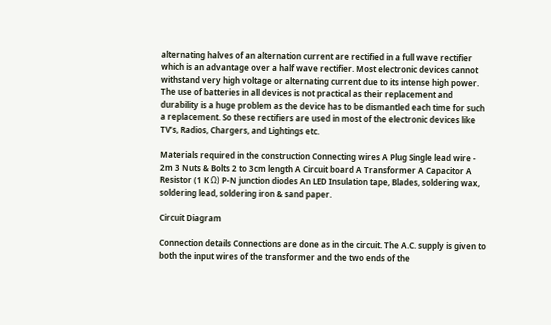alternating halves of an alternation current are rectified in a full wave rectifier which is an advantage over a half wave rectifier. Most electronic devices cannot withstand very high voltage or alternating current due to its intense high power. The use of batteries in all devices is not practical as their replacement and durability is a huge problem as the device has to be dismantled each time for such a replacement. So these rectifiers are used in most of the electronic devices like TV’s, Radios, Chargers, and Lightings etc.

Materials required in the construction Connecting wires A Plug Single lead wire - 2m 3 Nuts & Bolts 2 to 3cm length A Circuit board A Transformer A Capacitor A Resistor (1 K Ω) P-N junction diodes An LED Insulation tape, Blades, soldering wax, soldering lead, soldering iron & sand paper.

Circuit Diagram

Connection details Connections are done as in the circuit. The A.C. supply is given to both the input wires of the transformer and the two ends of the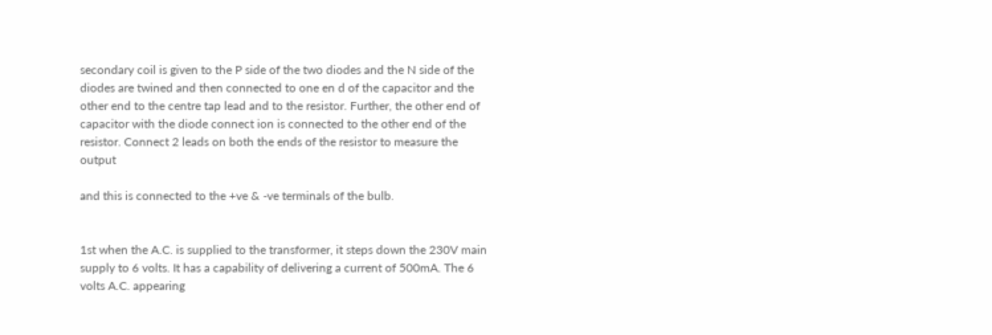secondary coil is given to the P side of the two diodes and the N side of the diodes are twined and then connected to one en d of the capacitor and the other end to the centre tap lead and to the resistor. Further, the other end of capacitor with the diode connect ion is connected to the other end of the resistor. Connect 2 leads on both the ends of the resistor to measure the output

and this is connected to the +ve & -ve terminals of the bulb.


1st when the A.C. is supplied to the transformer, it steps down the 230V main supply to 6 volts. It has a capability of delivering a current of 500mA. The 6 volts A.C. appearing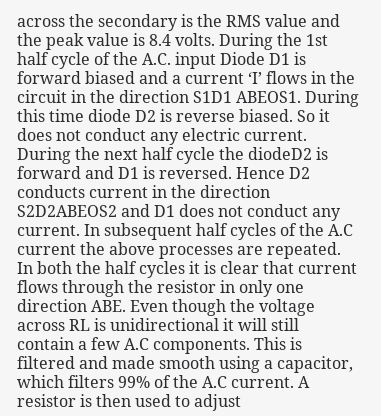across the secondary is the RMS value and the peak value is 8.4 volts. During the 1st half cycle of the A.C. input Diode D1 is forward biased and a current ‘I’ flows in the circuit in the direction S1D1 ABEOS1. During this time diode D2 is reverse biased. So it does not conduct any electric current. During the next half cycle the diodeD2 is forward and D1 is reversed. Hence D2 conducts current in the direction S2D2ABEOS2 and D1 does not conduct any current. In subsequent half cycles of the A.C current the above processes are repeated. In both the half cycles it is clear that current flows through the resistor in only one direction ABE. Even though the voltage across RL is unidirectional it will still contain a few A.C components. This is filtered and made smooth using a capacitor, which filters 99% of the A.C current. A resistor is then used to adjust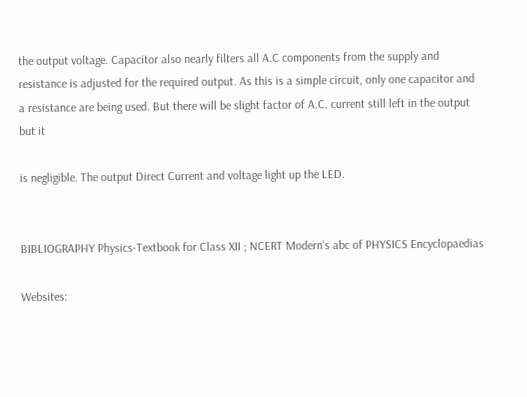the output voltage. Capacitor also nearly filters all A.C components from the supply and resistance is adjusted for the required output. As this is a simple circuit, only one capacitor and a resistance are being used. But there will be slight factor of A.C. current still left in the output but it

is negligible. The output Direct Current and voltage light up the LED.


BIBLIOGRAPHY Physics-Textbook for Class XII ; NCERT Modern’s abc of PHYSICS Encyclopaedias

Websites: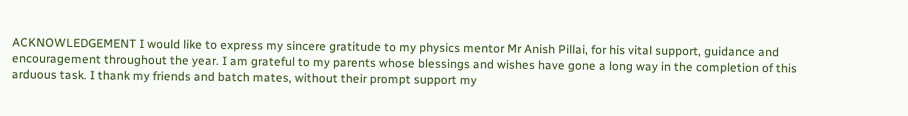ACKNOWLEDGEMENT I would like to express my sincere gratitude to my physics mentor Mr Anish Pillai, for his vital support, guidance and encouragement throughout the year. I am grateful to my parents whose blessings and wishes have gone a long way in the completion of this arduous task. I thank my friends and batch mates, without their prompt support my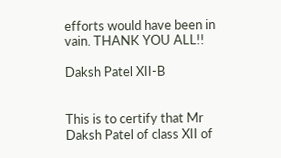efforts would have been in vain. THANK YOU ALL!!

Daksh Patel XII-B


This is to certify that Mr Daksh Patel of class XII of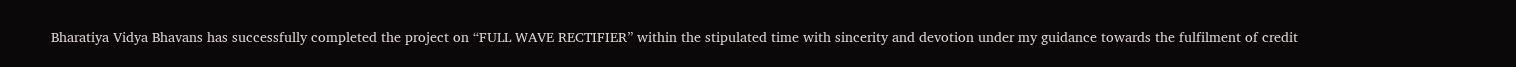Bharatiya Vidya Bhavans has successfully completed the project on “FULL WAVE RECTIFIER” within the stipulated time with sincerity and devotion under my guidance towards the fulfilment of credit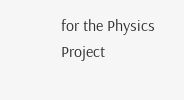for the Physics Project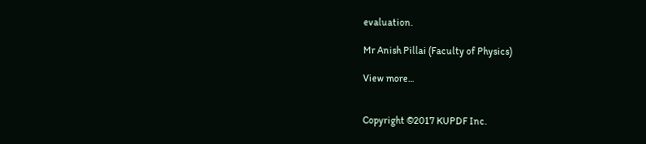evaluation.

Mr Anish Pillai (Faculty of Physics)

View more...


Copyright ©2017 KUPDF Inc.